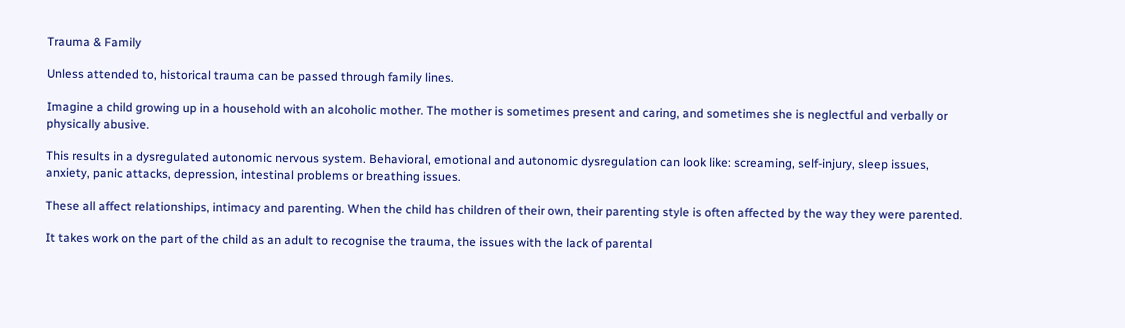Trauma & Family

Unless attended to, historical trauma can be passed through family lines.

Imagine a child growing up in a household with an alcoholic mother. The mother is sometimes present and caring, and sometimes she is neglectful and verbally or physically abusive.

This results in a dysregulated autonomic nervous system. Behavioral, emotional and autonomic dysregulation can look like: screaming, self-injury, sleep issues, anxiety, panic attacks, depression, intestinal problems or breathing issues.

These all affect relationships, intimacy and parenting. When the child has children of their own, their parenting style is often affected by the way they were parented.

It takes work on the part of the child as an adult to recognise the trauma, the issues with the lack of parental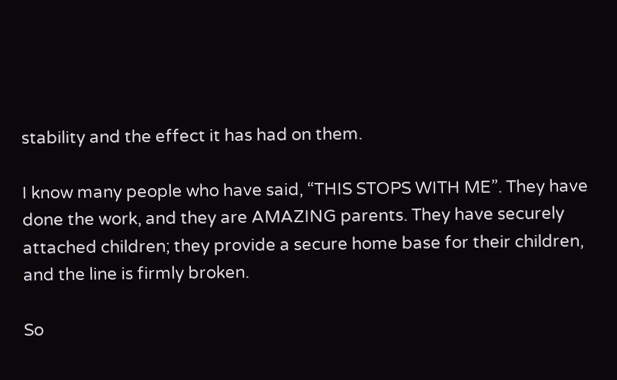stability and the effect it has had on them.

I know many people who have said, “THIS STOPS WITH ME”. They have done the work, and they are AMAZING parents. They have securely attached children; they provide a secure home base for their children, and the line is firmly broken.

So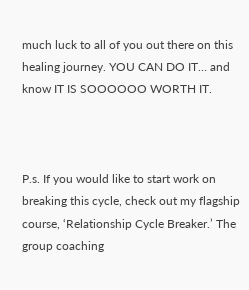much luck to all of you out there on this healing journey. YOU CAN DO IT… and know IT IS SOOOOOO WORTH IT.



P.s. If you would like to start work on breaking this cycle, check out my flagship course, ‘Relationship Cycle Breaker.’ The group coaching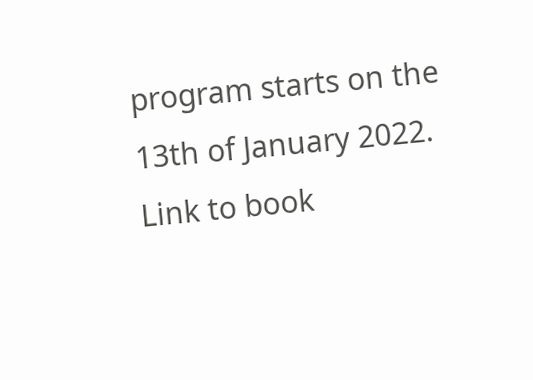program starts on the 13th of January 2022. Link to book